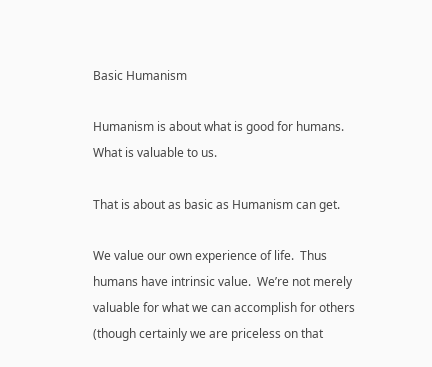Basic Humanism

Humanism is about what is good for humans. What is valuable to us.

That is about as basic as Humanism can get.

We value our own experience of life.  Thus humans have intrinsic value.  We’re not merely valuable for what we can accomplish for others (though certainly we are priceless on that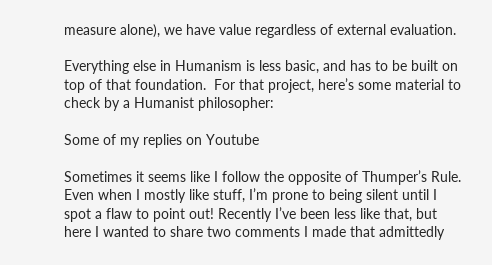measure alone), we have value regardless of external evaluation.

Everything else in Humanism is less basic, and has to be built on top of that foundation.  For that project, here’s some material to check by a Humanist philosopher:

Some of my replies on Youtube

Sometimes it seems like I follow the opposite of Thumper’s Rule.  Even when I mostly like stuff, I’m prone to being silent until I spot a flaw to point out! Recently I’ve been less like that, but here I wanted to share two comments I made that admittedly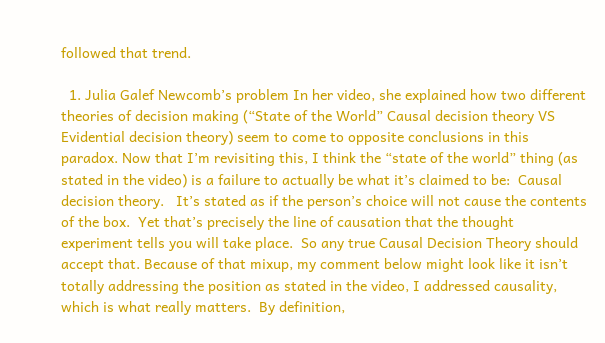followed that trend.

  1. Julia Galef Newcomb’s problem In her video, she explained how two different theories of decision making (“State of the World” Causal decision theory VS Evidential decision theory) seem to come to opposite conclusions in this paradox. Now that I’m revisiting this, I think the “state of the world” thing (as stated in the video) is a failure to actually be what it’s claimed to be:  Causal decision theory.   It’s stated as if the person’s choice will not cause the contents of the box.  Yet that’s precisely the line of causation that the thought experiment tells you will take place.  So any true Causal Decision Theory should accept that. Because of that mixup, my comment below might look like it isn’t totally addressing the position as stated in the video, I addressed causality, which is what really matters.  By definition,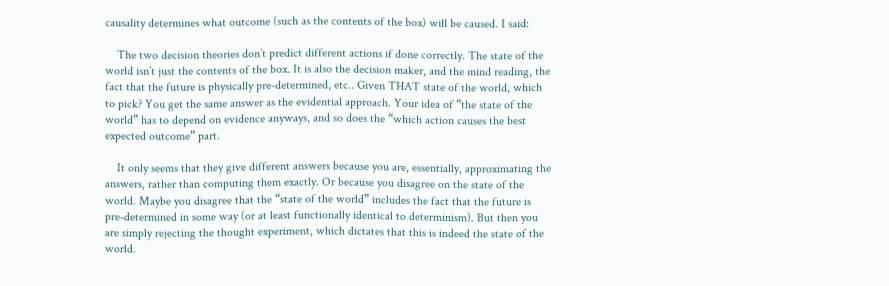causality determines what outcome (such as the contents of the box) will be caused. I said:

    The two decision theories don’t predict different actions if done correctly. The state of the world isn’t just the contents of the box. It is also the decision maker, and the mind reading, the fact that the future is physically pre-determined, etc.. Given THAT state of the world, which to pick? You get the same answer as the evidential approach. Your idea of “the state of the world” has to depend on evidence anyways, and so does the “which action causes the best expected outcome” part.

    It only seems that they give different answers because you are, essentially, approximating the answers, rather than computing them exactly. Or because you disagree on the state of the world. Maybe you disagree that the “state of the world” includes the fact that the future is pre-determined in some way (or at least functionally identical to determinism). But then you are simply rejecting the thought experiment, which dictates that this is indeed the state of the world.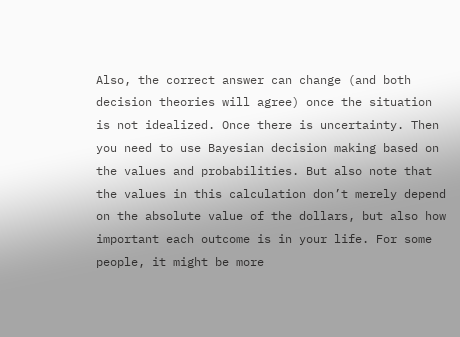Also, the correct answer can change (and both decision theories will agree) once the situation is not idealized. Once there is uncertainty. Then you need to use Bayesian decision making based on the values and probabilities. But also note that the values in this calculation don’t merely depend on the absolute value of the dollars, but also how important each outcome is in your life. For some people, it might be more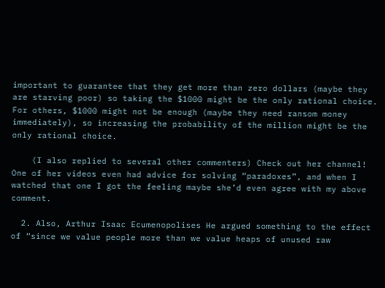important to guarantee that they get more than zero dollars (maybe they are starving poor) so taking the $1000 might be the only rational choice. For others, $1000 might not be enough (maybe they need ransom money immediately), so increasing the probability of the million might be the only rational choice.

    (I also replied to several other commenters) Check out her channel! One of her videos even had advice for solving “paradoxes”, and when I watched that one I got the feeling maybe she’d even agree with my above comment.

  2. Also, Arthur Isaac Ecumenopolises He argued something to the effect of “since we value people more than we value heaps of unused raw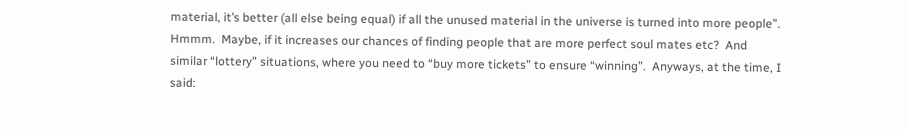material, it’s better (all else being equal) if all the unused material in the universe is turned into more people”.  Hmmm.  Maybe, if it increases our chances of finding people that are more perfect soul mates etc?  And similar “lottery” situations, where you need to “buy more tickets” to ensure “winning”.  Anyways, at the time, I said: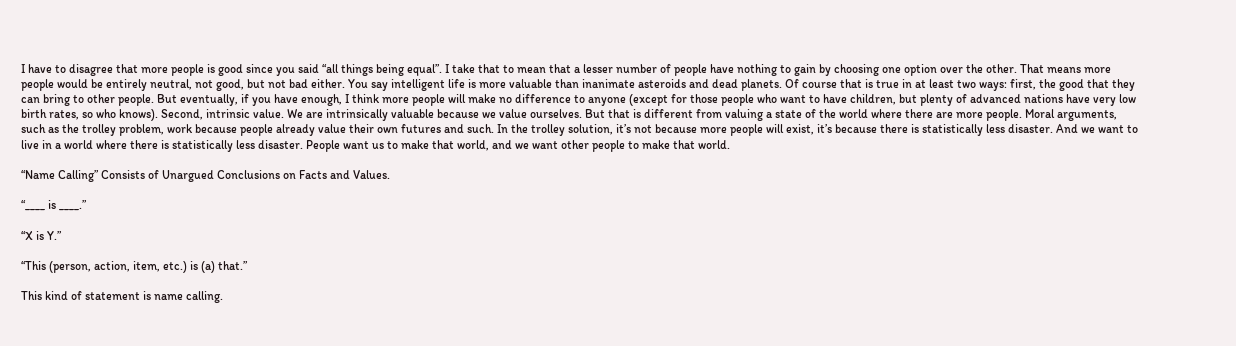I have to disagree that more people is good since you said “all things being equal”. I take that to mean that a lesser number of people have nothing to gain by choosing one option over the other. That means more people would be entirely neutral, not good, but not bad either. You say intelligent life is more valuable than inanimate asteroids and dead planets. Of course that is true in at least two ways: first, the good that they can bring to other people. But eventually, if you have enough, I think more people will make no difference to anyone (except for those people who want to have children, but plenty of advanced nations have very low birth rates, so who knows). Second, intrinsic value. We are intrinsically valuable because we value ourselves. But that is different from valuing a state of the world where there are more people. Moral arguments, such as the trolley problem, work because people already value their own futures and such. In the trolley solution, it’s not because more people will exist, it’s because there is statistically less disaster. And we want to live in a world where there is statistically less disaster. People want us to make that world, and we want other people to make that world.

“Name Calling” Consists of Unargued Conclusions on Facts and Values.

“____ is ____.”

“X is Y.”

“This (person, action, item, etc.) is (a) that.”

This kind of statement is name calling.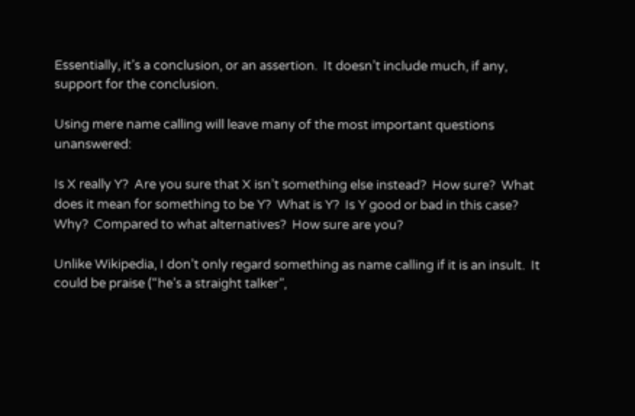Essentially, it’s a conclusion, or an assertion.  It doesn’t include much, if any, support for the conclusion.

Using mere name calling will leave many of the most important questions unanswered:

Is X really Y?  Are you sure that X isn’t something else instead?  How sure?  What does it mean for something to be Y?  What is Y?  Is Y good or bad in this case?  Why?  Compared to what alternatives?  How sure are you?

Unlike Wikipedia, I don’t only regard something as name calling if it is an insult.  It could be praise (“he’s a straight talker”,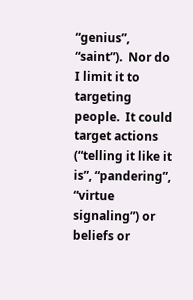“genius”, “saint”).  Nor do I limit it to targeting people.  It could target actions (“telling it like it is”, “pandering”, “virtue signaling”) or beliefs or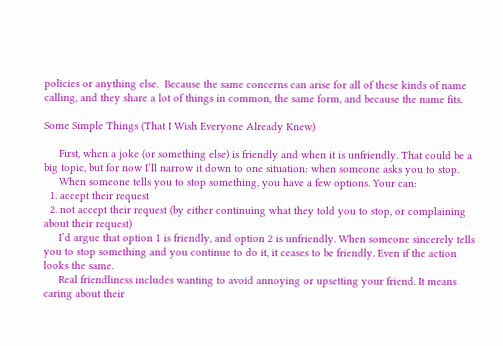policies or anything else.  Because the same concerns can arise for all of these kinds of name calling, and they share a lot of things in common, the same form, and because the name fits.

Some Simple Things (That I Wish Everyone Already Knew)

     First, when a joke (or something else) is friendly and when it is unfriendly. That could be a big topic, but for now I’ll narrow it down to one situation: when someone asks you to stop.
     When someone tells you to stop something, you have a few options. Your can:
  1. accept their request
  2. not accept their request (by either continuing what they told you to stop, or complaining about their request)
     I’d argue that option 1 is friendly, and option 2 is unfriendly. When someone sincerely tells you to stop something and you continue to do it, it ceases to be friendly. Even if the action looks the same.
     Real friendliness includes wanting to avoid annoying or upsetting your friend. It means caring about their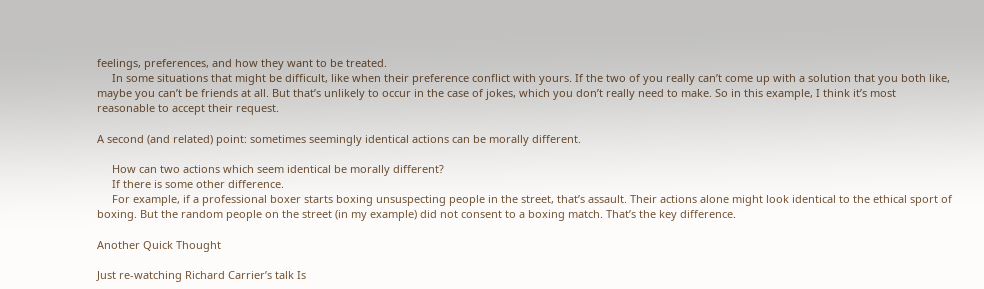feelings, preferences, and how they want to be treated.
     In some situations that might be difficult, like when their preference conflict with yours. If the two of you really can’t come up with a solution that you both like, maybe you can’t be friends at all. But that’s unlikely to occur in the case of jokes, which you don’t really need to make. So in this example, I think it’s most reasonable to accept their request.

A second (and related) point: sometimes seemingly identical actions can be morally different.

     How can two actions which seem identical be morally different?
     If there is some other difference.
     For example, if a professional boxer starts boxing unsuspecting people in the street, that’s assault. Their actions alone might look identical to the ethical sport of boxing. But the random people on the street (in my example) did not consent to a boxing match. That’s the key difference.

Another Quick Thought

Just re-watching Richard Carrier’s talk Is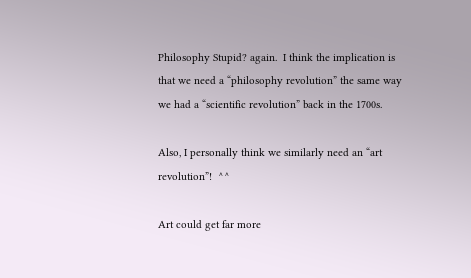Philosophy Stupid? again.  I think the implication is that we need a “philosophy revolution” the same way we had a “scientific revolution” back in the 1700s.

Also, I personally think we similarly need an “art revolution”!  ^^

Art could get far more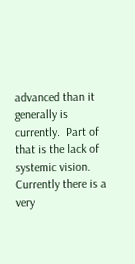advanced than it generally is currently.  Part of that is the lack of systemic vision.  Currently there is a very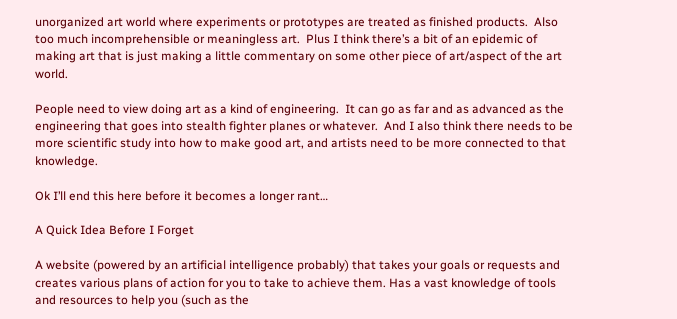unorganized art world where experiments or prototypes are treated as finished products.  Also too much incomprehensible or meaningless art.  Plus I think there’s a bit of an epidemic of making art that is just making a little commentary on some other piece of art/aspect of the art world.

People need to view doing art as a kind of engineering.  It can go as far and as advanced as the engineering that goes into stealth fighter planes or whatever.  And I also think there needs to be more scientific study into how to make good art, and artists need to be more connected to that knowledge.

Ok I’ll end this here before it becomes a longer rant…

A Quick Idea Before I Forget

A website (powered by an artificial intelligence probably) that takes your goals or requests and creates various plans of action for you to take to achieve them. Has a vast knowledge of tools and resources to help you (such as the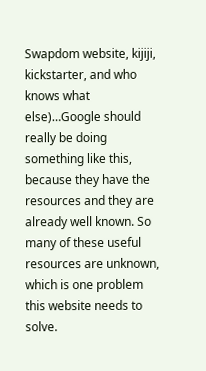Swapdom website, kijiji, kickstarter, and who knows what else)…Google should really be doing something like this, because they have the resources and they are already well known. So many of these useful resources are unknown, which is one problem this website needs to solve.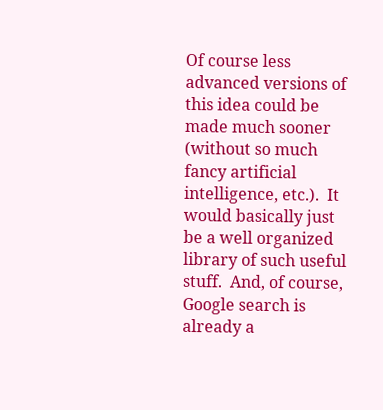Of course less advanced versions of this idea could be made much sooner (without so much fancy artificial intelligence, etc.).  It would basically just be a well organized library of such useful stuff.  And, of course, Google search is already a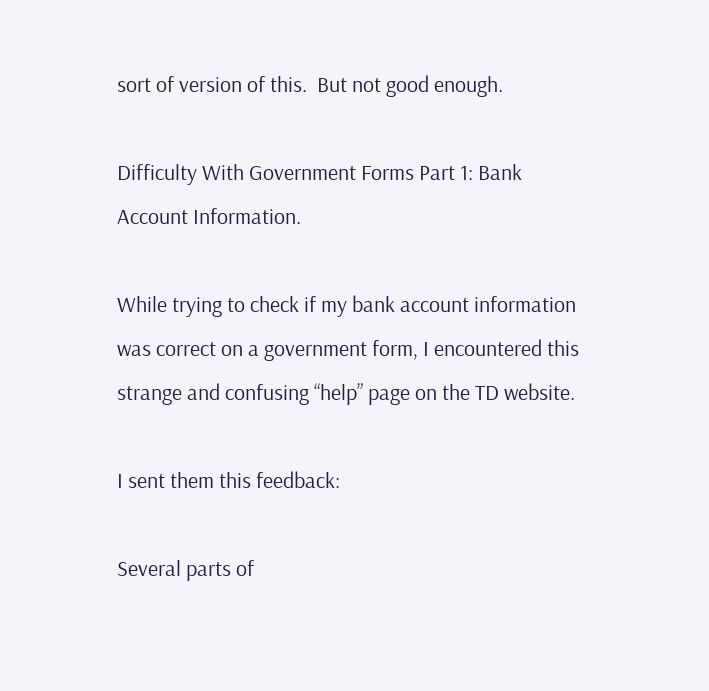sort of version of this.  But not good enough.

Difficulty With Government Forms Part 1: Bank Account Information.

While trying to check if my bank account information was correct on a government form, I encountered this strange and confusing “help” page on the TD website.

I sent them this feedback:

Several parts of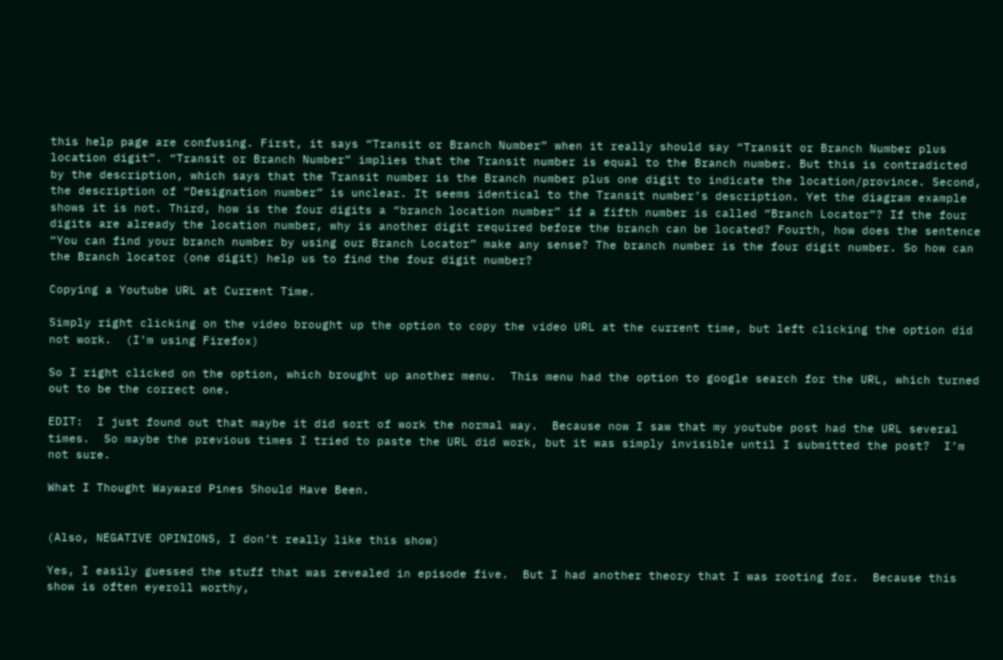this help page are confusing. First, it says “Transit or Branch Number” when it really should say “Transit or Branch Number plus location digit”. “Transit or Branch Number” implies that the Transit number is equal to the Branch number. But this is contradicted by the description, which says that the Transit number is the Branch number plus one digit to indicate the location/province. Second, the description of “Designation number” is unclear. It seems identical to the Transit number’s description. Yet the diagram example shows it is not. Third, how is the four digits a “branch location number” if a fifth number is called “Branch Locator”? If the four digits are already the location number, why is another digit required before the branch can be located? Fourth, how does the sentence “You can find your branch number by using our Branch Locator” make any sense? The branch number is the four digit number. So how can the Branch locator (one digit) help us to find the four digit number?

Copying a Youtube URL at Current Time.

Simply right clicking on the video brought up the option to copy the video URL at the current time, but left clicking the option did not work.  (I’m using Firefox)

So I right clicked on the option, which brought up another menu.  This menu had the option to google search for the URL, which turned out to be the correct one.

EDIT:  I just found out that maybe it did sort of work the normal way.  Because now I saw that my youtube post had the URL several times.  So maybe the previous times I tried to paste the URL did work, but it was simply invisible until I submitted the post?  I’m not sure.

What I Thought Wayward Pines Should Have Been.


(Also, NEGATIVE OPINIONS, I don’t really like this show)

Yes, I easily guessed the stuff that was revealed in episode five.  But I had another theory that I was rooting for.  Because this show is often eyeroll worthy,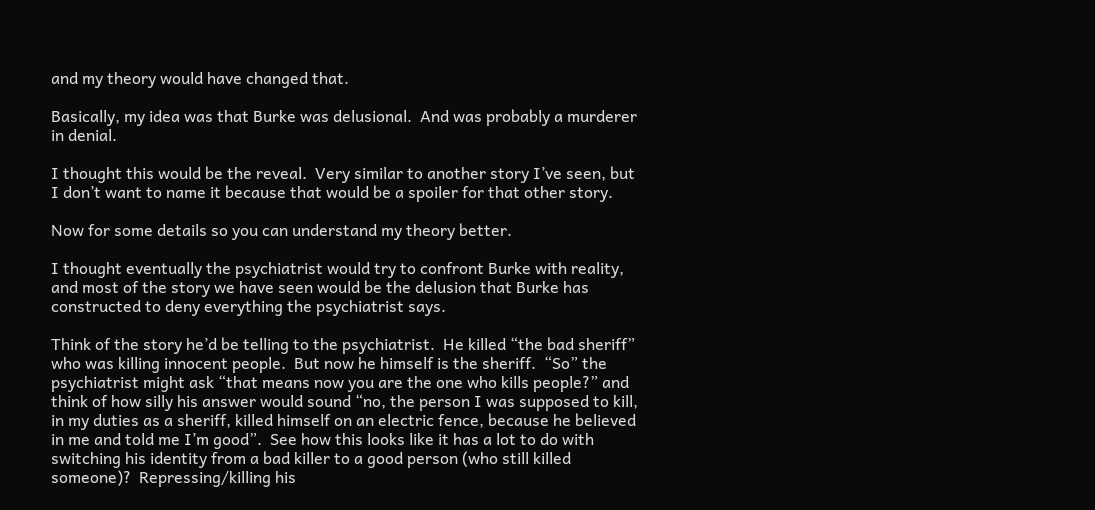and my theory would have changed that.

Basically, my idea was that Burke was delusional.  And was probably a murderer in denial.

I thought this would be the reveal.  Very similar to another story I’ve seen, but I don’t want to name it because that would be a spoiler for that other story.

Now for some details so you can understand my theory better.

I thought eventually the psychiatrist would try to confront Burke with reality, and most of the story we have seen would be the delusion that Burke has constructed to deny everything the psychiatrist says.

Think of the story he’d be telling to the psychiatrist.  He killed “the bad sheriff” who was killing innocent people.  But now he himself is the sheriff.  “So” the psychiatrist might ask “that means now you are the one who kills people?” and think of how silly his answer would sound “no, the person I was supposed to kill, in my duties as a sheriff, killed himself on an electric fence, because he believed in me and told me I’m good”.  See how this looks like it has a lot to do with switching his identity from a bad killer to a good person (who still killed someone)?  Repressing/killing his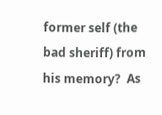former self (the bad sheriff) from his memory?  As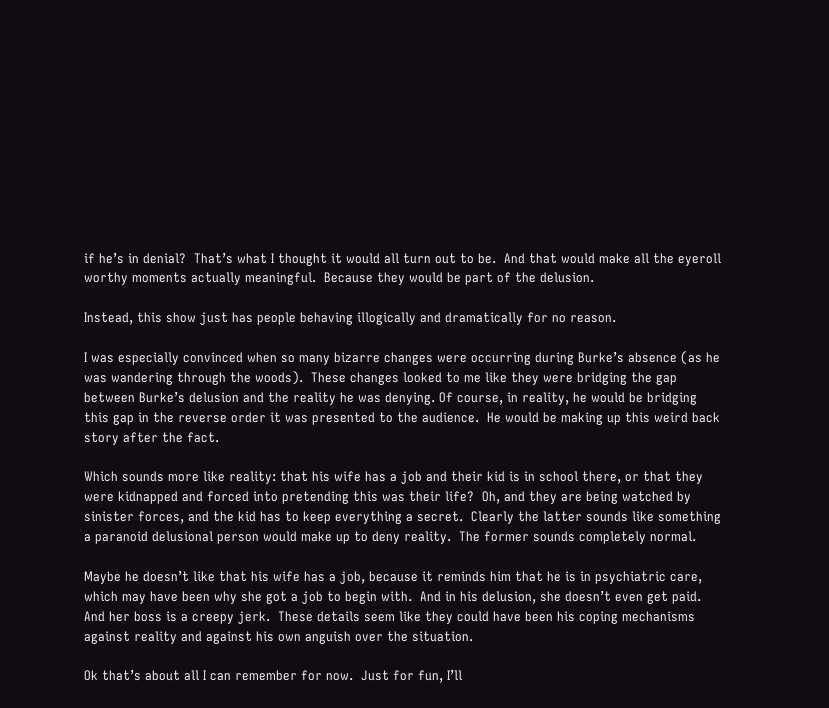if he’s in denial?  That’s what I thought it would all turn out to be.  And that would make all the eyeroll worthy moments actually meaningful.  Because they would be part of the delusion.

Instead, this show just has people behaving illogically and dramatically for no reason.

I was especially convinced when so many bizarre changes were occurring during Burke’s absence (as he was wandering through the woods).  These changes looked to me like they were bridging the gap between Burke’s delusion and the reality he was denying. Of course, in reality, he would be bridging this gap in the reverse order it was presented to the audience.  He would be making up this weird back story after the fact.

Which sounds more like reality: that his wife has a job and their kid is in school there, or that they were kidnapped and forced into pretending this was their life?  Oh, and they are being watched by sinister forces, and the kid has to keep everything a secret.  Clearly the latter sounds like something a paranoid delusional person would make up to deny reality.  The former sounds completely normal.

Maybe he doesn’t like that his wife has a job, because it reminds him that he is in psychiatric care, which may have been why she got a job to begin with.  And in his delusion, she doesn’t even get paid.  And her boss is a creepy jerk.  These details seem like they could have been his coping mechanisms against reality and against his own anguish over the situation.

Ok that’s about all I can remember for now.  Just for fun, I’ll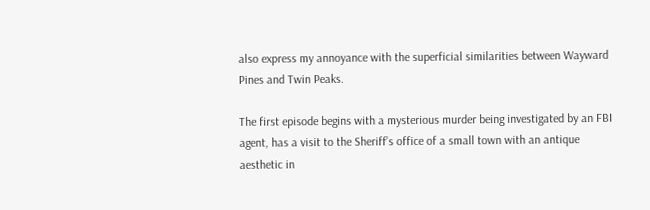also express my annoyance with the superficial similarities between Wayward Pines and Twin Peaks.

The first episode begins with a mysterious murder being investigated by an FBI agent, has a visit to the Sheriff’s office of a small town with an antique aesthetic in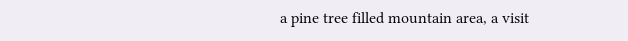a pine tree filled mountain area, a visit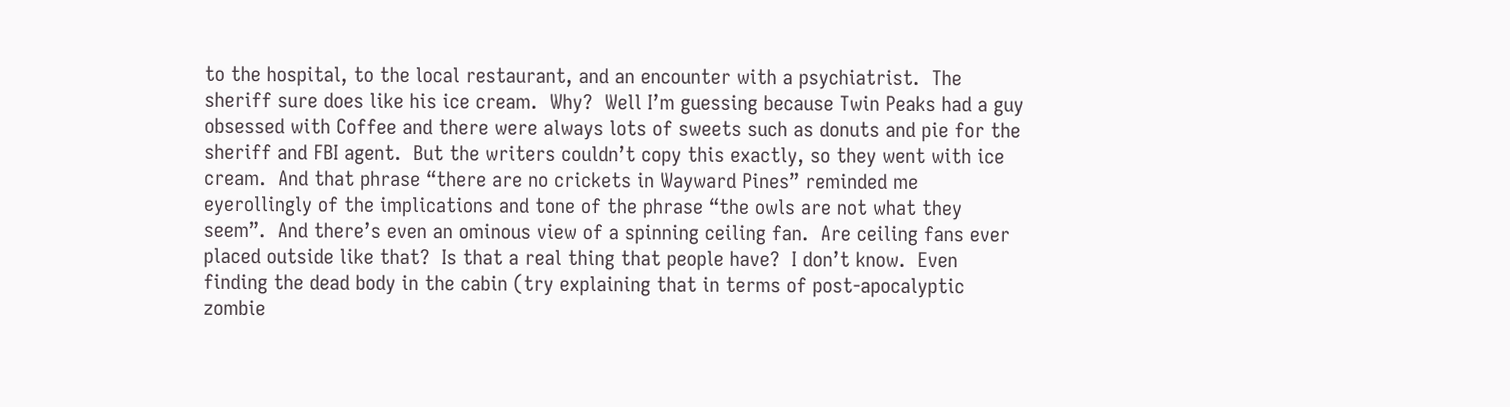to the hospital, to the local restaurant, and an encounter with a psychiatrist.  The sheriff sure does like his ice cream.  Why?  Well I’m guessing because Twin Peaks had a guy obsessed with Coffee and there were always lots of sweets such as donuts and pie for the sheriff and FBI agent.  But the writers couldn’t copy this exactly, so they went with ice cream.  And that phrase “there are no crickets in Wayward Pines” reminded me eyerollingly of the implications and tone of the phrase “the owls are not what they seem”.  And there’s even an ominous view of a spinning ceiling fan.  Are ceiling fans ever placed outside like that?  Is that a real thing that people have?  I don’t know.  Even finding the dead body in the cabin (try explaining that in terms of post-apocalyptic zombie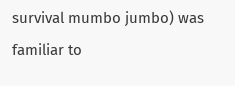survival mumbo jumbo) was familiar to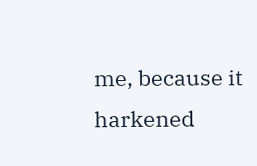me, because it harkened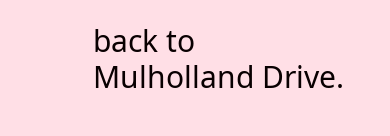back to Mulholland Drive.